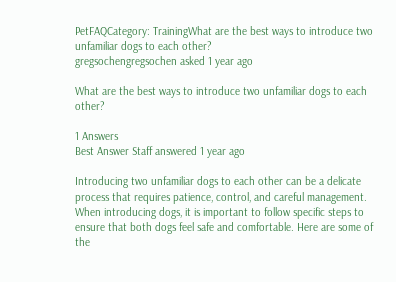PetFAQCategory: TrainingWhat are the best ways to introduce two unfamiliar dogs to each other?
gregsochengregsochen asked 1 year ago

What are the best ways to introduce two unfamiliar dogs to each other?

1 Answers
Best Answer Staff answered 1 year ago

Introducing two unfamiliar dogs to each other can be a delicate process that requires patience, control, and careful management. When introducing dogs, it is important to follow specific steps to ensure that both dogs feel safe and comfortable. Here are some of the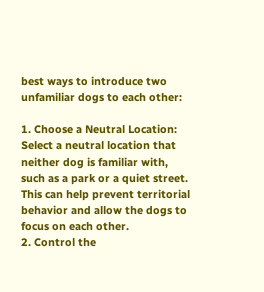best ways to introduce two unfamiliar dogs to each other:

1. Choose a Neutral Location: Select a neutral location that neither dog is familiar with, such as a park or a quiet street. This can help prevent territorial behavior and allow the dogs to focus on each other.
2. Control the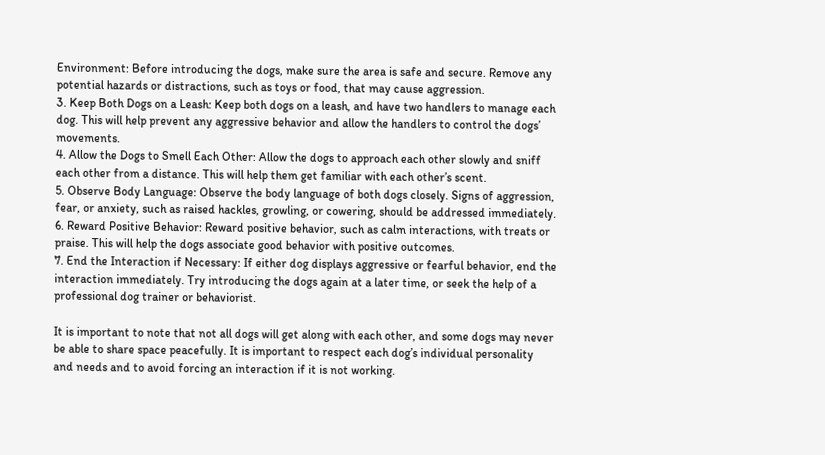Environment: Before introducing the dogs, make sure the area is safe and secure. Remove any potential hazards or distractions, such as toys or food, that may cause aggression.
3. Keep Both Dogs on a Leash: Keep both dogs on a leash, and have two handlers to manage each dog. This will help prevent any aggressive behavior and allow the handlers to control the dogs’ movements.
4. Allow the Dogs to Smell Each Other: Allow the dogs to approach each other slowly and sniff each other from a distance. This will help them get familiar with each other’s scent.
5. Observe Body Language: Observe the body language of both dogs closely. Signs of aggression, fear, or anxiety, such as raised hackles, growling, or cowering, should be addressed immediately.
6. Reward Positive Behavior: Reward positive behavior, such as calm interactions, with treats or praise. This will help the dogs associate good behavior with positive outcomes.
7. End the Interaction if Necessary: If either dog displays aggressive or fearful behavior, end the interaction immediately. Try introducing the dogs again at a later time, or seek the help of a professional dog trainer or behaviorist.

It is important to note that not all dogs will get along with each other, and some dogs may never be able to share space peacefully. It is important to respect each dog’s individual personality and needs and to avoid forcing an interaction if it is not working.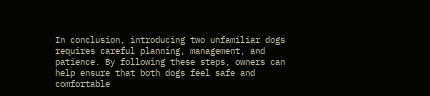In conclusion, introducing two unfamiliar dogs requires careful planning, management, and patience. By following these steps, owners can help ensure that both dogs feel safe and comfortable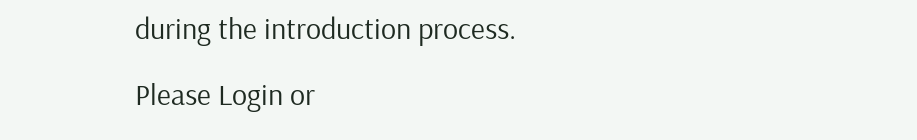during the introduction process.

Please Login or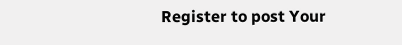Register to post Your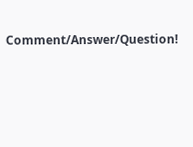Comment/Answer/Question!